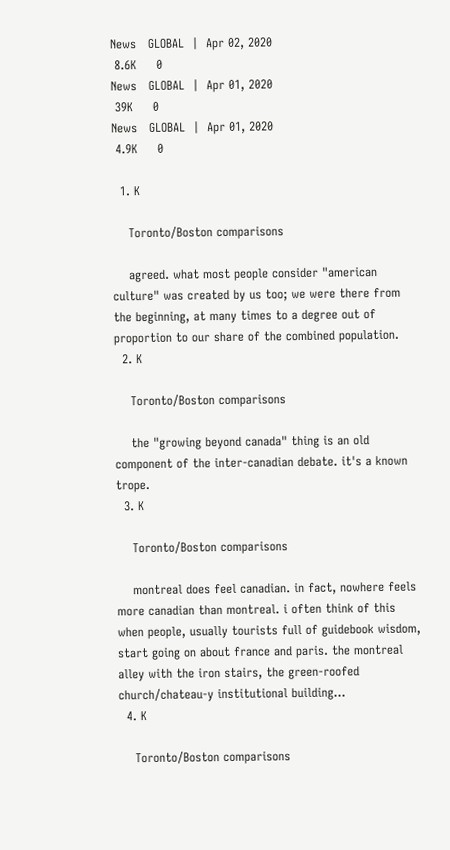News   GLOBAL  |  Apr 02, 2020
 8.6K     0
News   GLOBAL  |  Apr 01, 2020
 39K     0
News   GLOBAL  |  Apr 01, 2020
 4.9K     0

  1. K

    Toronto/Boston comparisons

    agreed. what most people consider "american culture" was created by us too; we were there from the beginning, at many times to a degree out of proportion to our share of the combined population.
  2. K

    Toronto/Boston comparisons

    the "growing beyond canada" thing is an old component of the inter-canadian debate. it's a known trope.
  3. K

    Toronto/Boston comparisons

    montreal does feel canadian. in fact, nowhere feels more canadian than montreal. i often think of this when people, usually tourists full of guidebook wisdom, start going on about france and paris. the montreal alley with the iron stairs, the green-roofed church/chateau-y institutional building...
  4. K

    Toronto/Boston comparisons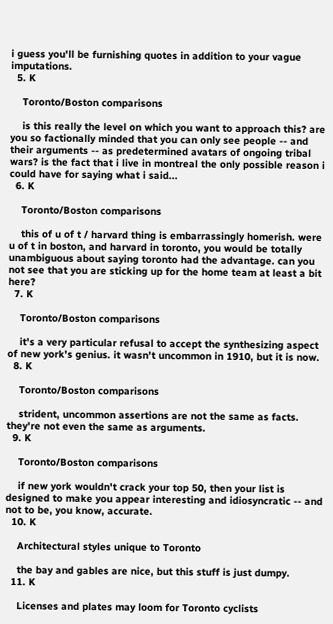i guess you'll be furnishing quotes in addition to your vague imputations.
  5. K

    Toronto/Boston comparisons

    is this really the level on which you want to approach this? are you so factionally minded that you can only see people -- and their arguments -- as predetermined avatars of ongoing tribal wars? is the fact that i live in montreal the only possible reason i could have for saying what i said...
  6. K

    Toronto/Boston comparisons

    this of u of t / harvard thing is embarrassingly homerish. were u of t in boston, and harvard in toronto, you would be totally unambiguous about saying toronto had the advantage. can you not see that you are sticking up for the home team at least a bit here?
  7. K

    Toronto/Boston comparisons

    it's a very particular refusal to accept the synthesizing aspect of new york's genius. it wasn't uncommon in 1910, but it is now.
  8. K

    Toronto/Boston comparisons

    strident, uncommon assertions are not the same as facts. they're not even the same as arguments.
  9. K

    Toronto/Boston comparisons

    if new york wouldn't crack your top 50, then your list is designed to make you appear interesting and idiosyncratic -- and not to be, you know, accurate.
  10. K

    Architectural styles unique to Toronto

    the bay and gables are nice, but this stuff is just dumpy.
  11. K

    Licenses and plates may loom for Toronto cyclists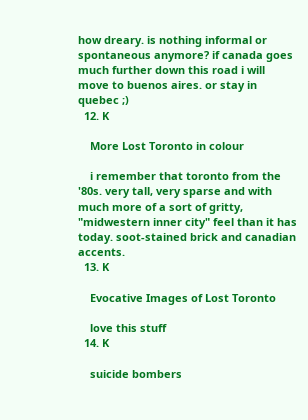how dreary. is nothing informal or spontaneous anymore? if canada goes much further down this road i will move to buenos aires. or stay in quebec ;)
  12. K

    More Lost Toronto in colour

    i remember that toronto from the '80s. very tall, very sparse and with much more of a sort of gritty, "midwestern inner city" feel than it has today. soot-stained brick and canadian accents.
  13. K

    Evocative Images of Lost Toronto

    love this stuff
  14. K

    suicide bombers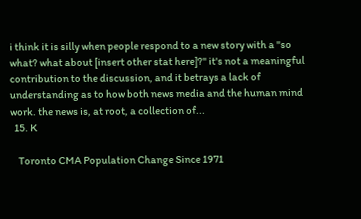i think it is silly when people respond to a new story with a "so what? what about [insert other stat here]?" it's not a meaningful contribution to the discussion, and it betrays a lack of understanding as to how both news media and the human mind work. the news is, at root, a collection of...
  15. K

    Toronto CMA Population Change Since 1971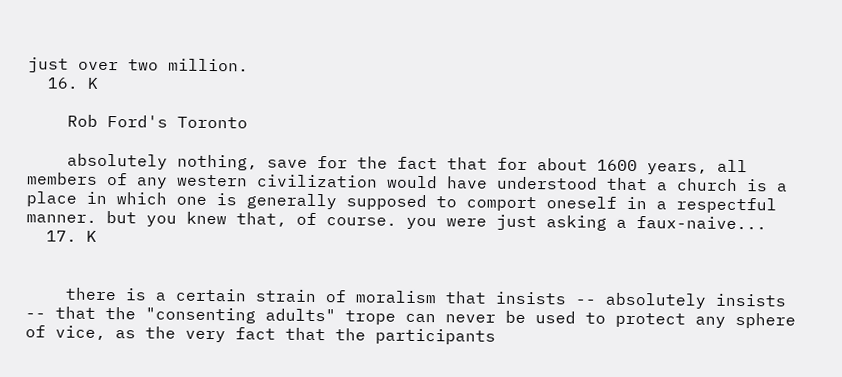just over two million.
  16. K

    Rob Ford's Toronto

    absolutely nothing, save for the fact that for about 1600 years, all members of any western civilization would have understood that a church is a place in which one is generally supposed to comport oneself in a respectful manner. but you knew that, of course. you were just asking a faux-naive...
  17. K


    there is a certain strain of moralism that insists -- absolutely insists -- that the "consenting adults" trope can never be used to protect any sphere of vice, as the very fact that the participants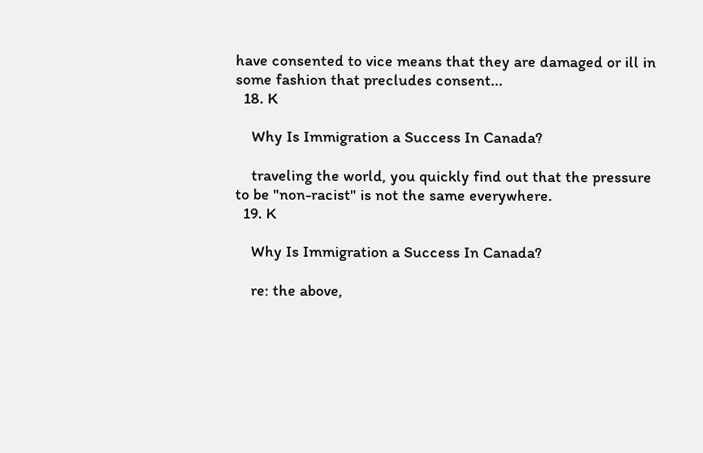have consented to vice means that they are damaged or ill in some fashion that precludes consent...
  18. K

    Why Is Immigration a Success In Canada?

    traveling the world, you quickly find out that the pressure to be "non-racist" is not the same everywhere.
  19. K

    Why Is Immigration a Success In Canada?

    re: the above,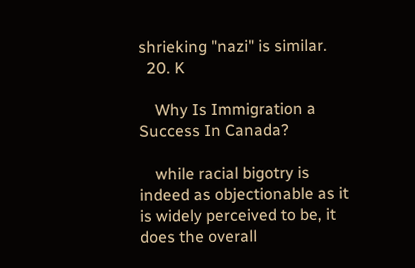shrieking "nazi" is similar.
  20. K

    Why Is Immigration a Success In Canada?

    while racial bigotry is indeed as objectionable as it is widely perceived to be, it does the overall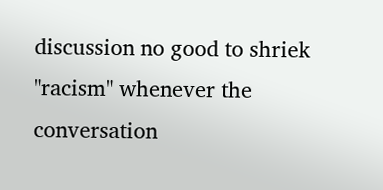discussion no good to shriek "racism" whenever the conversation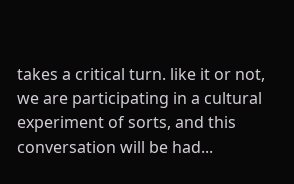takes a critical turn. like it or not, we are participating in a cultural experiment of sorts, and this conversation will be had...